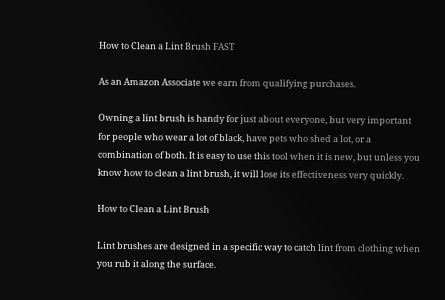How to Clean a Lint Brush FAST

As an Amazon Associate we earn from qualifying purchases.

Owning a lint brush is handy for just about everyone, but very important for people who wear a lot of black, have pets who shed a lot, or a combination of both. It is easy to use this tool when it is new, but unless you know how to clean a lint brush, it will lose its effectiveness very quickly.

How to Clean a Lint Brush

Lint brushes are designed in a specific way to catch lint from clothing when you rub it along the surface.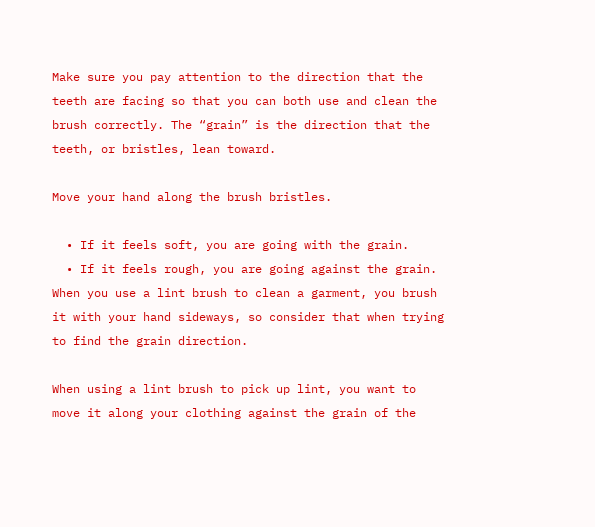Make sure you pay attention to the direction that the teeth are facing so that you can both use and clean the brush correctly. The “grain” is the direction that the teeth, or bristles, lean toward.

Move your hand along the brush bristles.

  • If it feels soft, you are going with the grain.
  • If it feels rough, you are going against the grain. When you use a lint brush to clean a garment, you brush it with your hand sideways, so consider that when trying to find the grain direction.

When using a lint brush to pick up lint, you want to move it along your clothing against the grain of the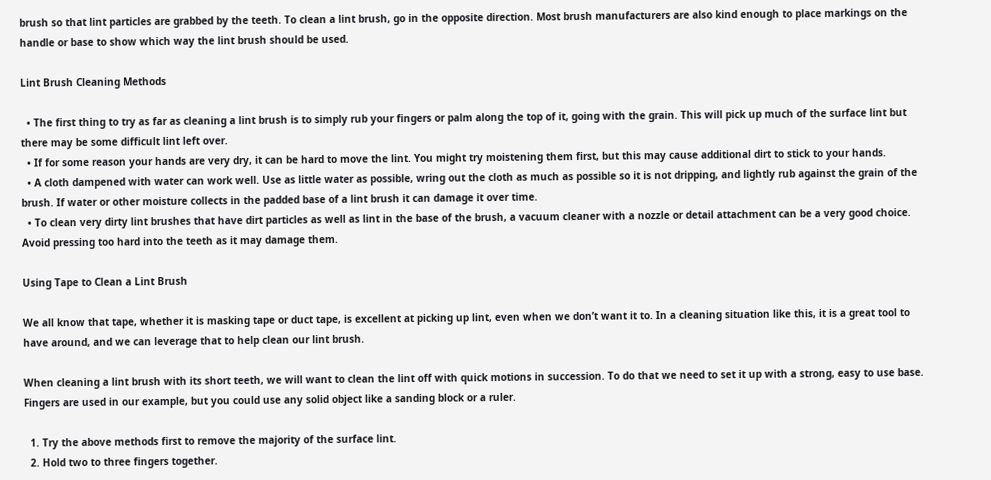brush so that lint particles are grabbed by the teeth. To clean a lint brush, go in the opposite direction. Most brush manufacturers are also kind enough to place markings on the handle or base to show which way the lint brush should be used.

Lint Brush Cleaning Methods

  • The first thing to try as far as cleaning a lint brush is to simply rub your fingers or palm along the top of it, going with the grain. This will pick up much of the surface lint but there may be some difficult lint left over.
  • If for some reason your hands are very dry, it can be hard to move the lint. You might try moistening them first, but this may cause additional dirt to stick to your hands.
  • A cloth dampened with water can work well. Use as little water as possible, wring out the cloth as much as possible so it is not dripping, and lightly rub against the grain of the brush. If water or other moisture collects in the padded base of a lint brush it can damage it over time.
  • To clean very dirty lint brushes that have dirt particles as well as lint in the base of the brush, a vacuum cleaner with a nozzle or detail attachment can be a very good choice. Avoid pressing too hard into the teeth as it may damage them.

Using Tape to Clean a Lint Brush

We all know that tape, whether it is masking tape or duct tape, is excellent at picking up lint, even when we don’t want it to. In a cleaning situation like this, it is a great tool to have around, and we can leverage that to help clean our lint brush.

When cleaning a lint brush with its short teeth, we will want to clean the lint off with quick motions in succession. To do that we need to set it up with a strong, easy to use base. Fingers are used in our example, but you could use any solid object like a sanding block or a ruler.

  1. Try the above methods first to remove the majority of the surface lint.
  2. Hold two to three fingers together.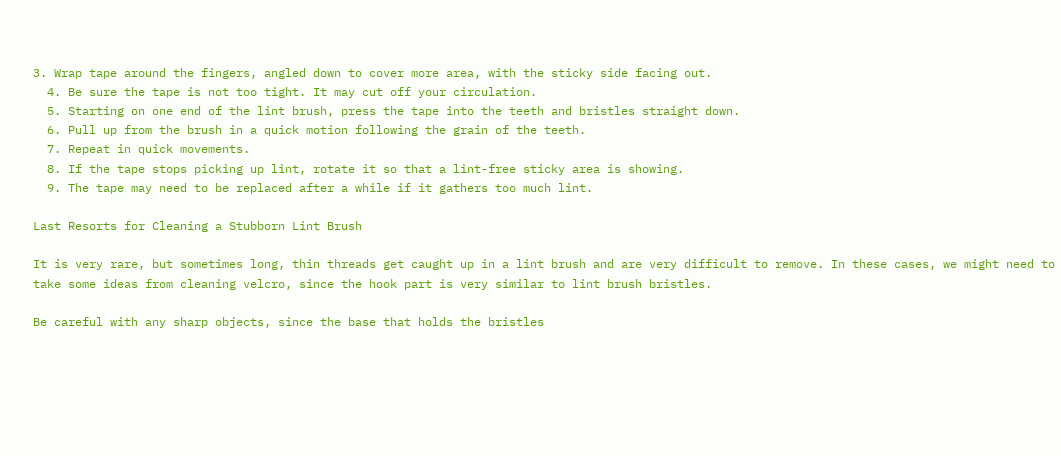3. Wrap tape around the fingers, angled down to cover more area, with the sticky side facing out.
  4. Be sure the tape is not too tight. It may cut off your circulation.
  5. Starting on one end of the lint brush, press the tape into the teeth and bristles straight down.
  6. Pull up from the brush in a quick motion following the grain of the teeth.
  7. Repeat in quick movements.
  8. If the tape stops picking up lint, rotate it so that a lint-free sticky area is showing.
  9. The tape may need to be replaced after a while if it gathers too much lint.

Last Resorts for Cleaning a Stubborn Lint Brush

It is very rare, but sometimes long, thin threads get caught up in a lint brush and are very difficult to remove. In these cases, we might need to take some ideas from cleaning velcro, since the hook part is very similar to lint brush bristles.

Be careful with any sharp objects, since the base that holds the bristles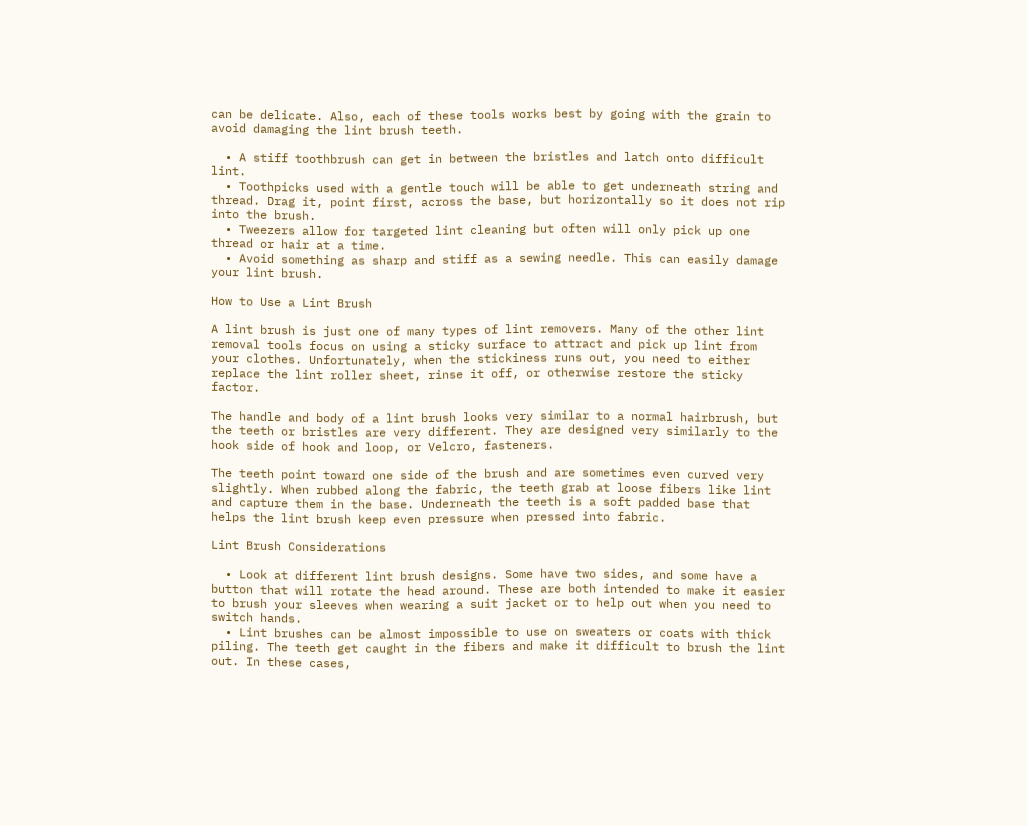can be delicate. Also, each of these tools works best by going with the grain to avoid damaging the lint brush teeth.

  • A stiff toothbrush can get in between the bristles and latch onto difficult lint.
  • Toothpicks used with a gentle touch will be able to get underneath string and thread. Drag it, point first, across the base, but horizontally so it does not rip into the brush.
  • Tweezers allow for targeted lint cleaning but often will only pick up one thread or hair at a time.
  • Avoid something as sharp and stiff as a sewing needle. This can easily damage your lint brush.

How to Use a Lint Brush

A lint brush is just one of many types of lint removers. Many of the other lint removal tools focus on using a sticky surface to attract and pick up lint from your clothes. Unfortunately, when the stickiness runs out, you need to either replace the lint roller sheet, rinse it off, or otherwise restore the sticky factor.

The handle and body of a lint brush looks very similar to a normal hairbrush, but the teeth or bristles are very different. They are designed very similarly to the hook side of hook and loop, or Velcro, fasteners.

The teeth point toward one side of the brush and are sometimes even curved very slightly. When rubbed along the fabric, the teeth grab at loose fibers like lint and capture them in the base. Underneath the teeth is a soft padded base that helps the lint brush keep even pressure when pressed into fabric.

Lint Brush Considerations

  • Look at different lint brush designs. Some have two sides, and some have a button that will rotate the head around. These are both intended to make it easier to brush your sleeves when wearing a suit jacket or to help out when you need to switch hands.
  • Lint brushes can be almost impossible to use on sweaters or coats with thick piling. The teeth get caught in the fibers and make it difficult to brush the lint out. In these cases,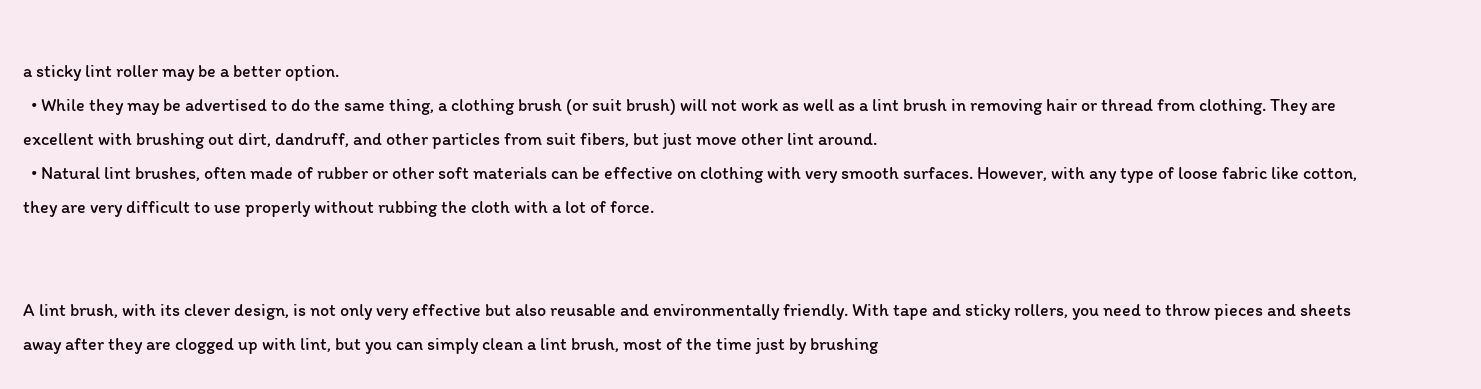a sticky lint roller may be a better option.
  • While they may be advertised to do the same thing, a clothing brush (or suit brush) will not work as well as a lint brush in removing hair or thread from clothing. They are excellent with brushing out dirt, dandruff, and other particles from suit fibers, but just move other lint around.
  • Natural lint brushes, often made of rubber or other soft materials can be effective on clothing with very smooth surfaces. However, with any type of loose fabric like cotton, they are very difficult to use properly without rubbing the cloth with a lot of force.


A lint brush, with its clever design, is not only very effective but also reusable and environmentally friendly. With tape and sticky rollers, you need to throw pieces and sheets away after they are clogged up with lint, but you can simply clean a lint brush, most of the time just by brushing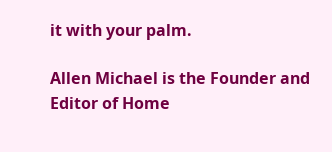it with your palm.

Allen Michael is the Founder and Editor of Home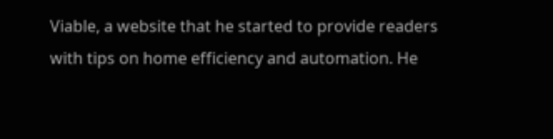Viable, a website that he started to provide readers with tips on home efficiency and automation. He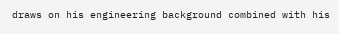draws on his engineering background combined with his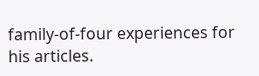family-of-four experiences for his articles.